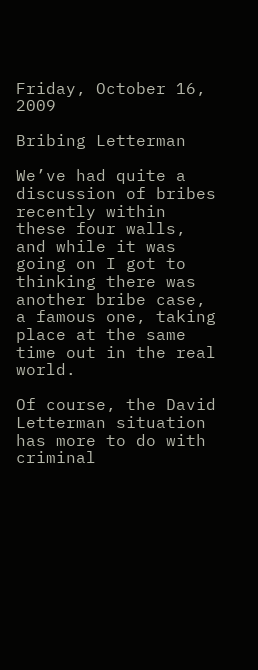Friday, October 16, 2009

Bribing Letterman

We’ve had quite a discussion of bribes recently within these four walls, and while it was going on I got to thinking there was another bribe case, a famous one, taking place at the same time out in the real world.

Of course, the David Letterman situation has more to do with criminal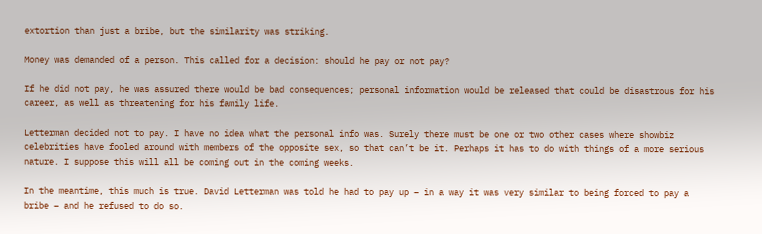extortion than just a bribe, but the similarity was striking.

Money was demanded of a person. This called for a decision: should he pay or not pay?

If he did not pay, he was assured there would be bad consequences; personal information would be released that could be disastrous for his career, as well as threatening for his family life.

Letterman decided not to pay. I have no idea what the personal info was. Surely there must be one or two other cases where showbiz celebrities have fooled around with members of the opposite sex, so that can’t be it. Perhaps it has to do with things of a more serious nature. I suppose this will all be coming out in the coming weeks.

In the meantime, this much is true. David Letterman was told he had to pay up – in a way it was very similar to being forced to pay a bribe – and he refused to do so.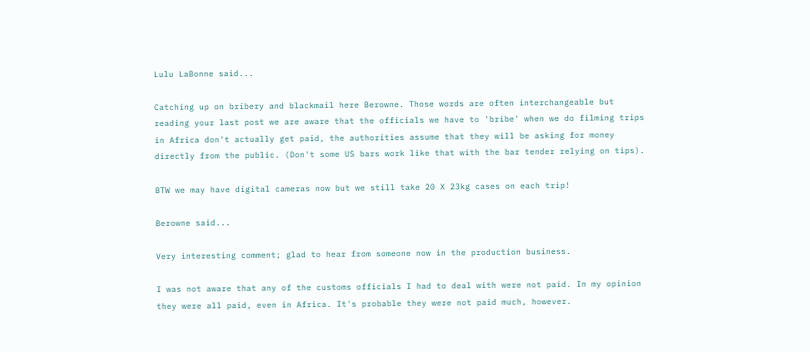Lulu LaBonne said...

Catching up on bribery and blackmail here Berowne. Those words are often interchangeable but reading your last post we are aware that the officials we have to 'bribe' when we do filming trips in Africa don't actually get paid, the authorities assume that they will be asking for money directly from the public. (Don't some US bars work like that with the bar tender relying on tips).

BTW we may have digital cameras now but we still take 20 X 23kg cases on each trip!

Berowne said...

Very interesting comment; glad to hear from someone now in the production business.

I was not aware that any of the customs officials I had to deal with were not paid. In my opinion they were all paid, even in Africa. It's probable they were not paid much, however.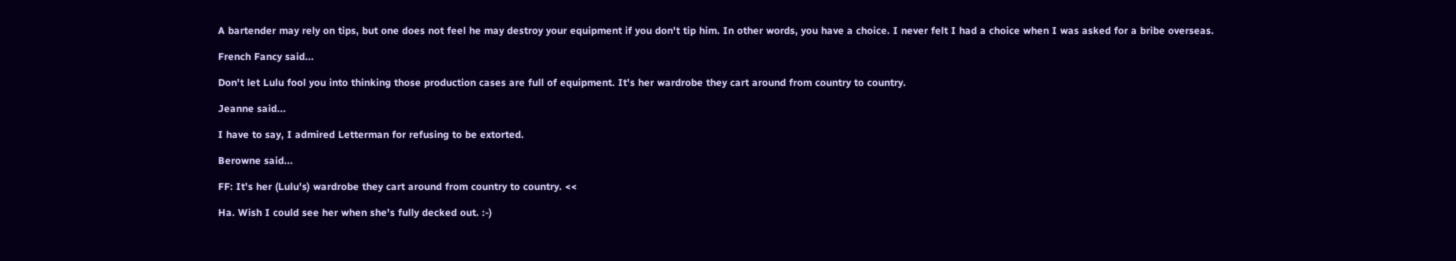A bartender may rely on tips, but one does not feel he may destroy your equipment if you don't tip him. In other words, you have a choice. I never felt I had a choice when I was asked for a bribe overseas.

French Fancy said...

Don't let Lulu fool you into thinking those production cases are full of equipment. It's her wardrobe they cart around from country to country.

Jeanne said...

I have to say, I admired Letterman for refusing to be extorted.

Berowne said...

FF: It's her (Lulu's) wardrobe they cart around from country to country. <<

Ha. Wish I could see her when she's fully decked out. :-)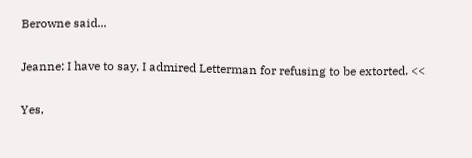Berowne said...

Jeanne: I have to say, I admired Letterman for refusing to be extorted. <<

Yes,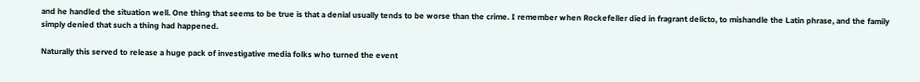and he handled the situation well. One thing that seems to be true is that a denial usually tends to be worse than the crime. I remember when Rockefeller died in fragrant delicto, to mishandle the Latin phrase, and the family simply denied that such a thing had happened.

Naturally this served to release a huge pack of investigative media folks who turned the event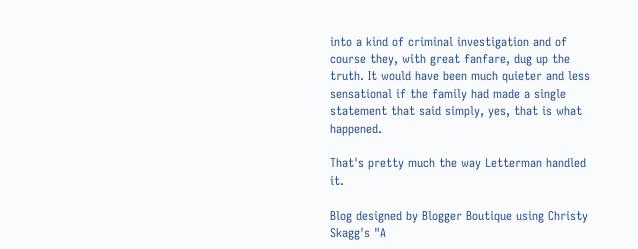into a kind of criminal investigation and of course they, with great fanfare, dug up the truth. It would have been much quieter and less sensational if the family had made a single statement that said simply, yes, that is what happened.

That's pretty much the way Letterman handled it.

Blog designed by Blogger Boutique using Christy Skagg's "A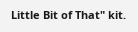Little Bit of That" kit.